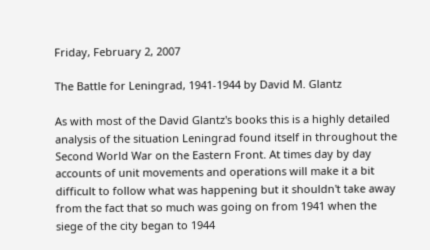Friday, February 2, 2007

The Battle for Leningrad, 1941-1944 by David M. Glantz

As with most of the David Glantz's books this is a highly detailed analysis of the situation Leningrad found itself in throughout the Second World War on the Eastern Front. At times day by day accounts of unit movements and operations will make it a bit difficult to follow what was happening but it shouldn't take away from the fact that so much was going on from 1941 when the siege of the city began to 1944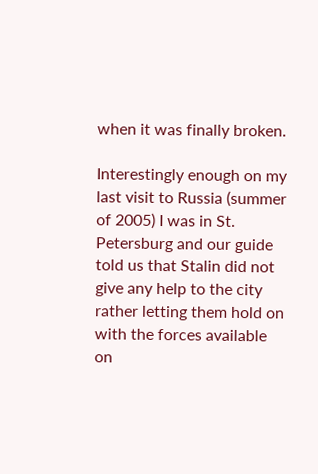when it was finally broken.

Interestingly enough on my last visit to Russia (summer of 2005) I was in St. Petersburg and our guide told us that Stalin did not give any help to the city rather letting them hold on with the forces available on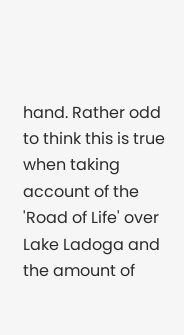hand. Rather odd to think this is true when taking account of the 'Road of Life' over Lake Ladoga and the amount of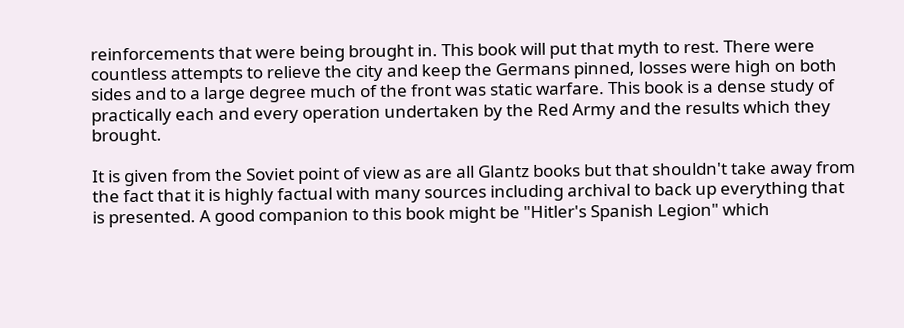reinforcements that were being brought in. This book will put that myth to rest. There were countless attempts to relieve the city and keep the Germans pinned, losses were high on both sides and to a large degree much of the front was static warfare. This book is a dense study of practically each and every operation undertaken by the Red Army and the results which they brought.

It is given from the Soviet point of view as are all Glantz books but that shouldn't take away from the fact that it is highly factual with many sources including archival to back up everything that is presented. A good companion to this book might be "Hitler's Spanish Legion" which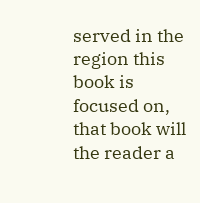served in the region this book is focused on, that book will the reader a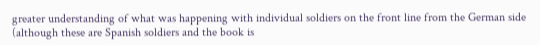greater understanding of what was happening with individual soldiers on the front line from the German side (although these are Spanish soldiers and the book is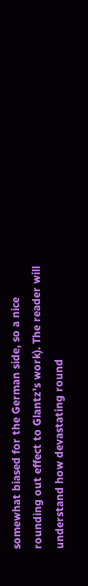somewhat biased for the German side, so a nice rounding out effect to Glantz's work). The reader will understand how devastating round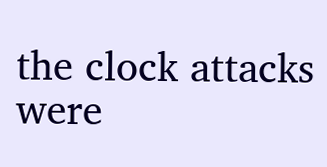the clock attacks were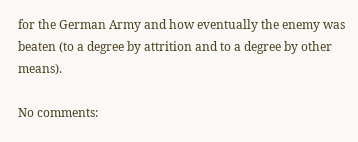for the German Army and how eventually the enemy was beaten (to a degree by attrition and to a degree by other means).

No comments: